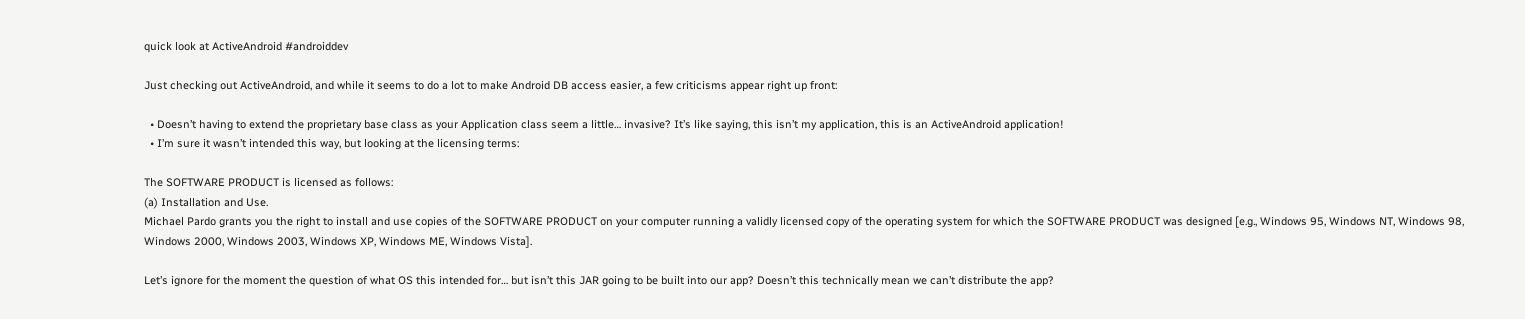quick look at ActiveAndroid #androiddev

Just checking out ActiveAndroid, and while it seems to do a lot to make Android DB access easier, a few criticisms appear right up front:

  • Doesn’t having to extend the proprietary base class as your Application class seem a little… invasive? It’s like saying, this isn’t my application, this is an ActiveAndroid application!
  • I’m sure it wasn’t intended this way, but looking at the licensing terms:

The SOFTWARE PRODUCT is licensed as follows:
(a) Installation and Use.
Michael Pardo grants you the right to install and use copies of the SOFTWARE PRODUCT on your computer running a validly licensed copy of the operating system for which the SOFTWARE PRODUCT was designed [e.g., Windows 95, Windows NT, Windows 98, Windows 2000, Windows 2003, Windows XP, Windows ME, Windows Vista].

Let’s ignore for the moment the question of what OS this intended for… but isn’t this JAR going to be built into our app? Doesn’t this technically mean we can’t distribute the app?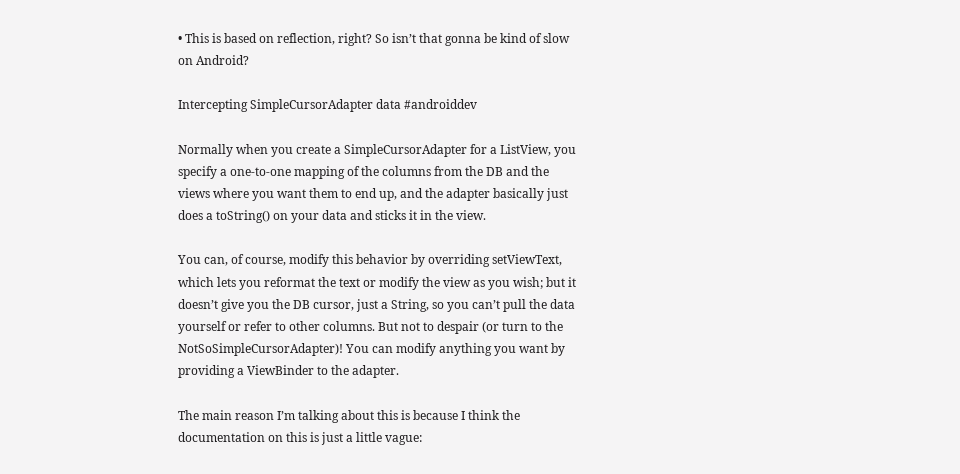• This is based on reflection, right? So isn’t that gonna be kind of slow on Android?

Intercepting SimpleCursorAdapter data #androiddev

Normally when you create a SimpleCursorAdapter for a ListView, you specify a one-to-one mapping of the columns from the DB and the views where you want them to end up, and the adapter basically just does a toString() on your data and sticks it in the view.

You can, of course, modify this behavior by overriding setViewText, which lets you reformat the text or modify the view as you wish; but it doesn’t give you the DB cursor, just a String, so you can’t pull the data yourself or refer to other columns. But not to despair (or turn to the NotSoSimpleCursorAdapter)! You can modify anything you want by providing a ViewBinder to the adapter.

The main reason I’m talking about this is because I think the documentation on this is just a little vague: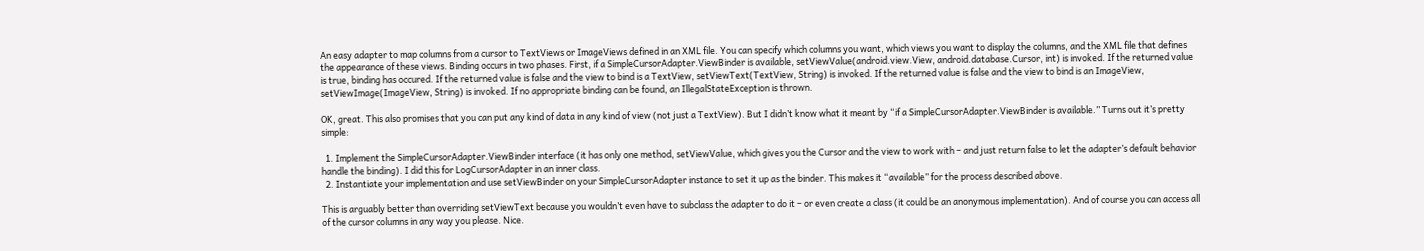An easy adapter to map columns from a cursor to TextViews or ImageViews defined in an XML file. You can specify which columns you want, which views you want to display the columns, and the XML file that defines the appearance of these views. Binding occurs in two phases. First, if a SimpleCursorAdapter.ViewBinder is available, setViewValue(android.view.View, android.database.Cursor, int) is invoked. If the returned value is true, binding has occured. If the returned value is false and the view to bind is a TextView, setViewText(TextView, String) is invoked. If the returned value is false and the view to bind is an ImageView, setViewImage(ImageView, String) is invoked. If no appropriate binding can be found, an IllegalStateException is thrown.

OK, great. This also promises that you can put any kind of data in any kind of view (not just a TextView). But I didn’t know what it meant by “if a SimpleCursorAdapter.ViewBinder is available.” Turns out it’s pretty simple:

  1. Implement the SimpleCursorAdapter.ViewBinder interface (it has only one method, setViewValue, which gives you the Cursor and the view to work with – and just return false to let the adapter’s default behavior handle the binding). I did this for LogCursorAdapter in an inner class.
  2. Instantiate your implementation and use setViewBinder on your SimpleCursorAdapter instance to set it up as the binder. This makes it “available” for the process described above.

This is arguably better than overriding setViewText because you wouldn’t even have to subclass the adapter to do it – or even create a class (it could be an anonymous implementation). And of course you can access all of the cursor columns in any way you please. Nice.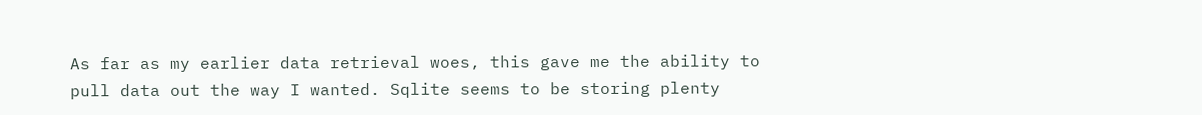As far as my earlier data retrieval woes, this gave me the ability to pull data out the way I wanted. Sqlite seems to be storing plenty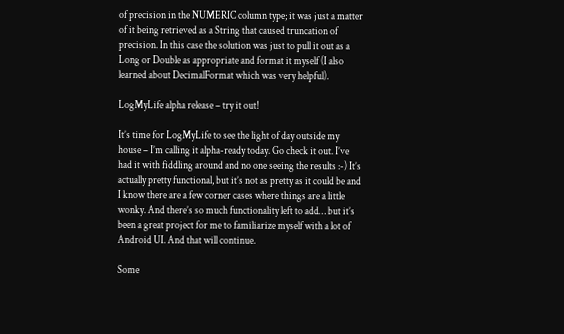of precision in the NUMERIC column type; it was just a matter of it being retrieved as a String that caused truncation of precision. In this case the solution was just to pull it out as a Long or Double as appropriate and format it myself (I also learned about DecimalFormat which was very helpful).

LogMyLife alpha release – try it out!

It’s time for LogMyLife to see the light of day outside my house – I’m calling it alpha-ready today. Go check it out. I’ve had it with fiddling around and no one seeing the results :-) It’s actually pretty functional, but it’s not as pretty as it could be and I know there are a few corner cases where things are a little wonky. And there’s so much functionality left to add… but it’s been a great project for me to familiarize myself with a lot of Android UI. And that will continue.

Some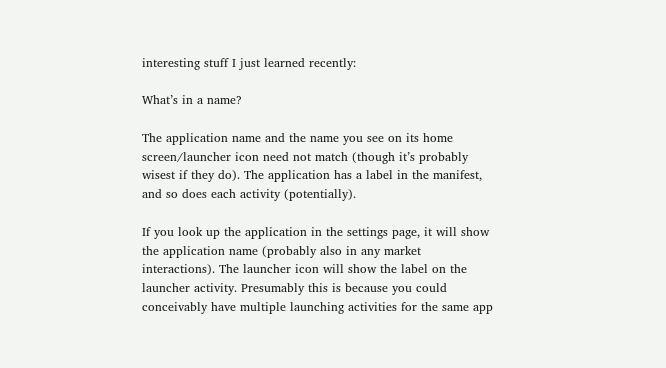interesting stuff I just learned recently:

What’s in a name?

The application name and the name you see on its home screen/launcher icon need not match (though it’s probably wisest if they do). The application has a label in the manifest, and so does each activity (potentially).

If you look up the application in the settings page, it will show the application name (probably also in any market interactions). The launcher icon will show the label on the launcher activity. Presumably this is because you could conceivably have multiple launching activities for the same app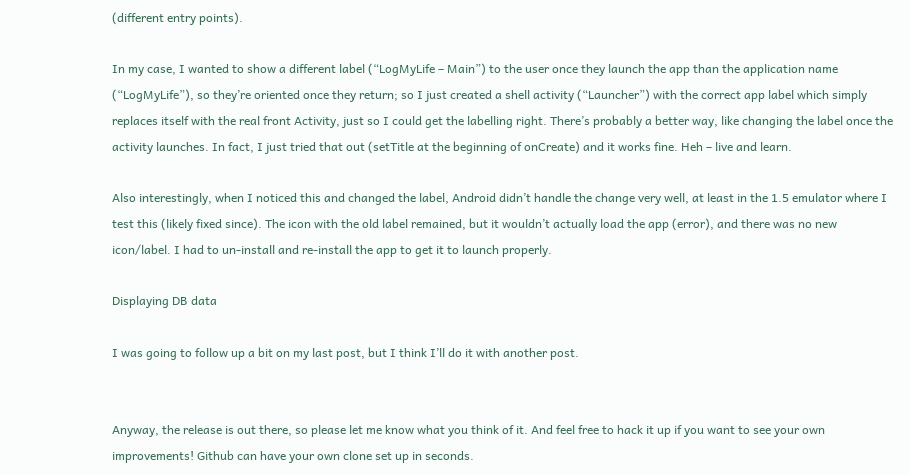(different entry points).

In my case, I wanted to show a different label (“LogMyLife – Main”) to the user once they launch the app than the application name (“LogMyLife”), so they’re oriented once they return; so I just created a shell activity (“Launcher”) with the correct app label which simply replaces itself with the real front Activity, just so I could get the labelling right. There’s probably a better way, like changing the label once the activity launches. In fact, I just tried that out (setTitle at the beginning of onCreate) and it works fine. Heh – live and learn.

Also interestingly, when I noticed this and changed the label, Android didn’t handle the change very well, at least in the 1.5 emulator where I test this (likely fixed since). The icon with the old label remained, but it wouldn’t actually load the app (error), and there was no new icon/label. I had to un-install and re-install the app to get it to launch properly.

Displaying DB data

I was going to follow up a bit on my last post, but I think I’ll do it with another post.


Anyway, the release is out there, so please let me know what you think of it. And feel free to hack it up if you want to see your own improvements! Github can have your own clone set up in seconds.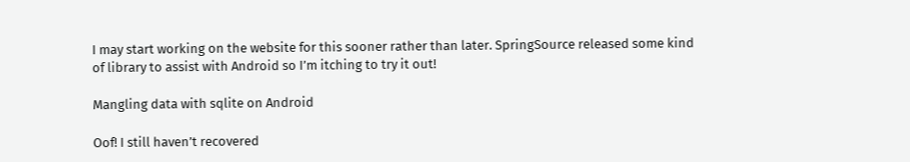I may start working on the website for this sooner rather than later. SpringSource released some kind of library to assist with Android so I’m itching to try it out!

Mangling data with sqlite on Android

Oof! I still haven’t recovered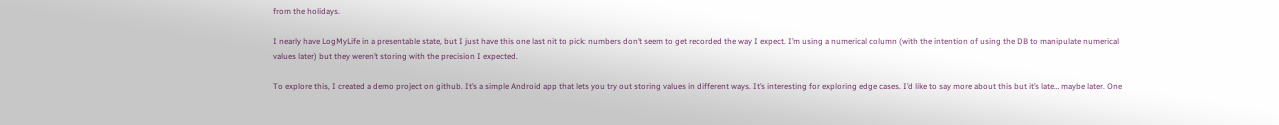from the holidays.

I nearly have LogMyLife in a presentable state, but I just have this one last nit to pick: numbers don’t seem to get recorded the way I expect. I’m using a numerical column (with the intention of using the DB to manipulate numerical values later) but they weren’t storing with the precision I expected.

To explore this, I created a demo project on github. It’s a simple Android app that lets you try out storing values in different ways. It’s interesting for exploring edge cases. I’d like to say more about this but it’s late… maybe later. One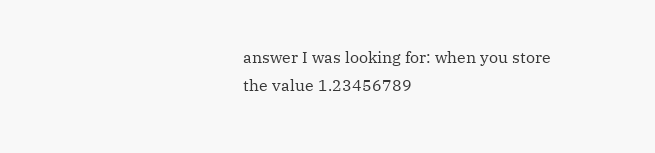answer I was looking for: when you store the value 1.23456789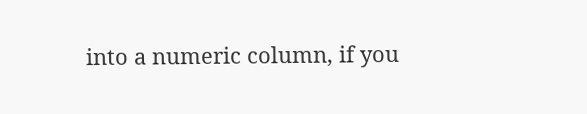into a numeric column, if you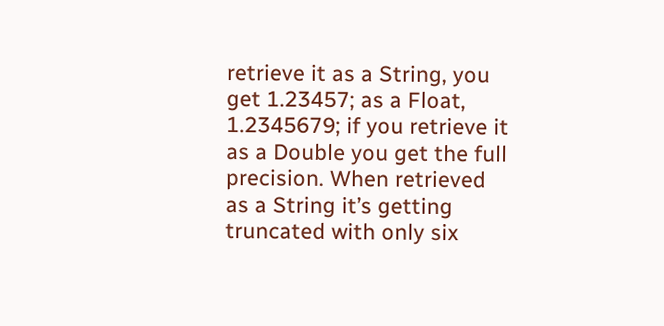retrieve it as a String, you get 1.23457; as a Float, 1.2345679; if you retrieve it as a Double you get the full precision. When retrieved as a String it’s getting truncated with only six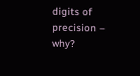digits of precision – why?